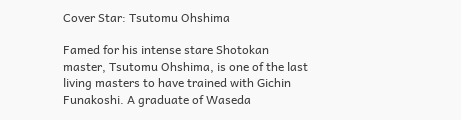Cover Star: Tsutomu Ohshima

Famed for his intense stare Shotokan master, Tsutomu Ohshima, is one of the last living masters to have trained with Gichin Funakoshi. A graduate of Waseda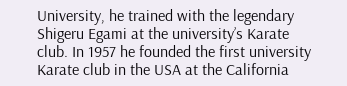University, he trained with the legendary Shigeru Egami at the university’s Karate club. In 1957 he founded the first university Karate club in the USA at the California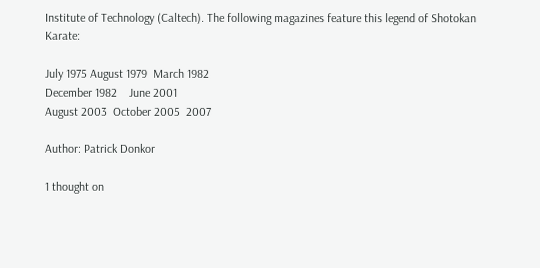Institute of Technology (Caltech). The following magazines feature this legend of Shotokan Karate:

July 1975 August 1979  March 1982
December 1982    June 2001
August 2003  October 2005  2007

Author: Patrick Donkor

1 thought on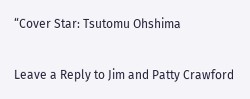“Cover Star: Tsutomu Ohshima

Leave a Reply to Jim and Patty Crawford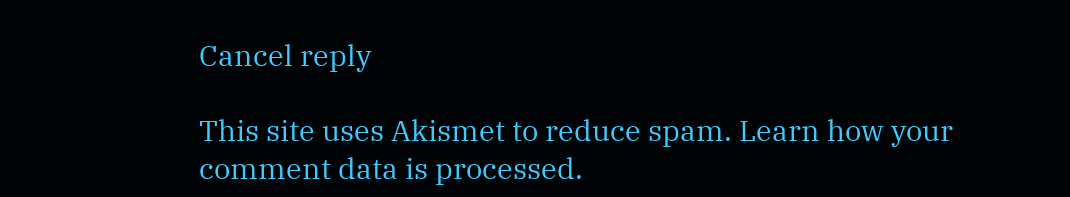Cancel reply

This site uses Akismet to reduce spam. Learn how your comment data is processed.